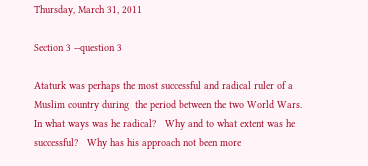Thursday, March 31, 2011

Section 3 --question 3

Ataturk was perhaps the most successful and radical ruler of a Muslim country during  the period between the two World Wars.    In what ways was he radical?   Why and to what extent was he successful?   Why has his approach not been more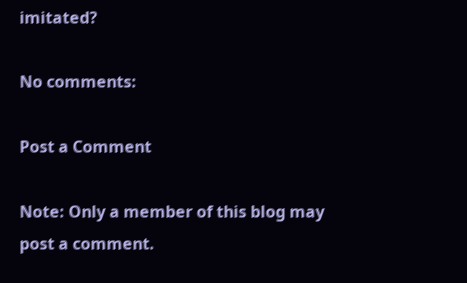imitated?

No comments:

Post a Comment

Note: Only a member of this blog may post a comment.